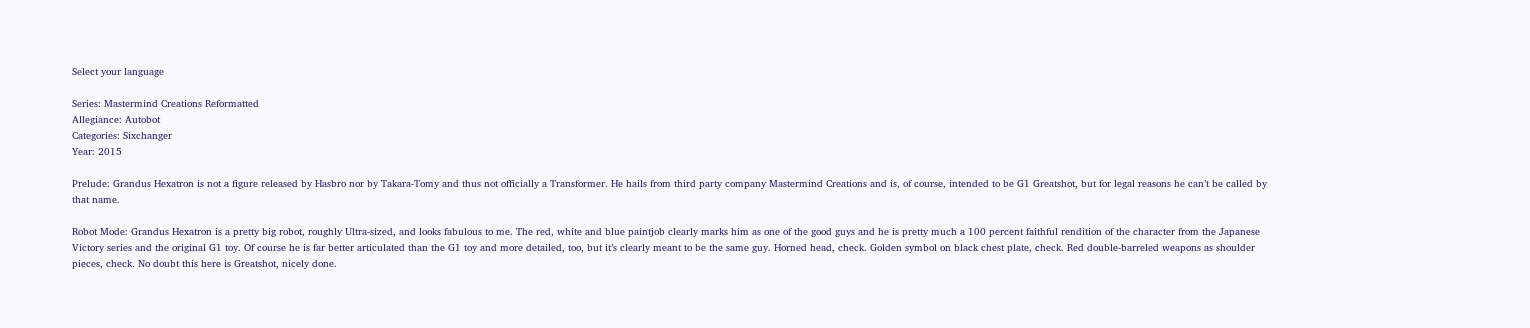Select your language

Series: Mastermind Creations Reformatted
Allegiance: Autobot
Categories: Sixchanger
Year: 2015

Prelude: Grandus Hexatron is not a figure released by Hasbro nor by Takara-Tomy and thus not officially a Transformer. He hails from third party company Mastermind Creations and is, of course, intended to be G1 Greatshot, but for legal reasons he can’t be called by that name.

Robot Mode: Grandus Hexatron is a pretty big robot, roughly Ultra-sized, and looks fabulous to me. The red, white and blue paintjob clearly marks him as one of the good guys and he is pretty much a 100 percent faithful rendition of the character from the Japanese Victory series and the original G1 toy. Of course he is far better articulated than the G1 toy and more detailed, too, but it’s clearly meant to be the same guy. Horned head, check. Golden symbol on black chest plate, check. Red double-barreled weapons as shoulder pieces, check. No doubt this here is Greatshot, nicely done.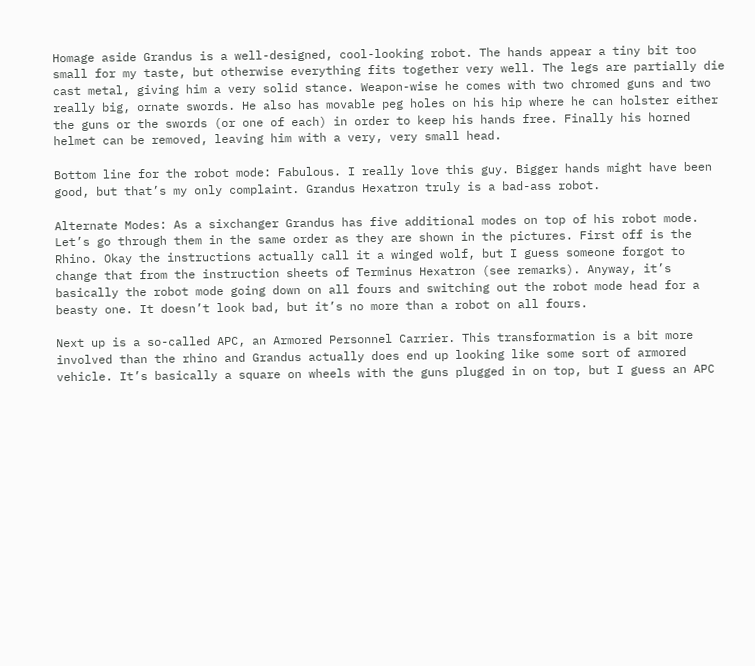Homage aside Grandus is a well-designed, cool-looking robot. The hands appear a tiny bit too small for my taste, but otherwise everything fits together very well. The legs are partially die cast metal, giving him a very solid stance. Weapon-wise he comes with two chromed guns and two really big, ornate swords. He also has movable peg holes on his hip where he can holster either the guns or the swords (or one of each) in order to keep his hands free. Finally his horned helmet can be removed, leaving him with a very, very small head.

Bottom line for the robot mode: Fabulous. I really love this guy. Bigger hands might have been good, but that’s my only complaint. Grandus Hexatron truly is a bad-ass robot.

Alternate Modes: As a sixchanger Grandus has five additional modes on top of his robot mode. Let’s go through them in the same order as they are shown in the pictures. First off is the Rhino. Okay the instructions actually call it a winged wolf, but I guess someone forgot to change that from the instruction sheets of Terminus Hexatron (see remarks). Anyway, it’s basically the robot mode going down on all fours and switching out the robot mode head for a beasty one. It doesn’t look bad, but it’s no more than a robot on all fours.

Next up is a so-called APC, an Armored Personnel Carrier. This transformation is a bit more involved than the rhino and Grandus actually does end up looking like some sort of armored vehicle. It’s basically a square on wheels with the guns plugged in on top, but I guess an APC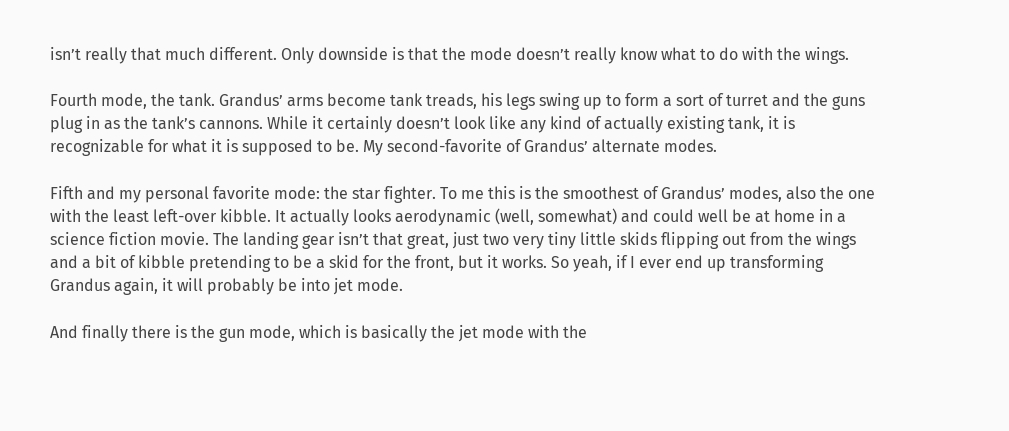isn’t really that much different. Only downside is that the mode doesn’t really know what to do with the wings.

Fourth mode, the tank. Grandus’ arms become tank treads, his legs swing up to form a sort of turret and the guns plug in as the tank’s cannons. While it certainly doesn’t look like any kind of actually existing tank, it is recognizable for what it is supposed to be. My second-favorite of Grandus’ alternate modes.

Fifth and my personal favorite mode: the star fighter. To me this is the smoothest of Grandus’ modes, also the one with the least left-over kibble. It actually looks aerodynamic (well, somewhat) and could well be at home in a science fiction movie. The landing gear isn’t that great, just two very tiny little skids flipping out from the wings and a bit of kibble pretending to be a skid for the front, but it works. So yeah, if I ever end up transforming Grandus again, it will probably be into jet mode.

And finally there is the gun mode, which is basically the jet mode with the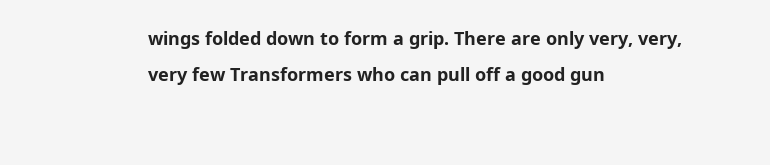wings folded down to form a grip. There are only very, very, very few Transformers who can pull off a good gun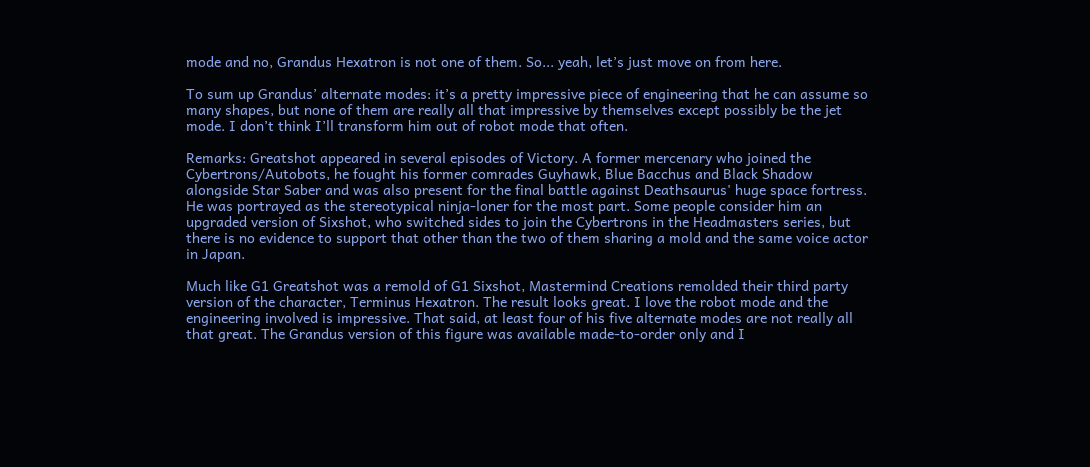mode and no, Grandus Hexatron is not one of them. So... yeah, let’s just move on from here.

To sum up Grandus’ alternate modes: it’s a pretty impressive piece of engineering that he can assume so many shapes, but none of them are really all that impressive by themselves except possibly be the jet mode. I don’t think I’ll transform him out of robot mode that often.

Remarks: Greatshot appeared in several episodes of Victory. A former mercenary who joined the Cybertrons/Autobots, he fought his former comrades Guyhawk, Blue Bacchus and Black Shadow alongside Star Saber and was also present for the final battle against Deathsaurus' huge space fortress. He was portrayed as the stereotypical ninja-loner for the most part. Some people consider him an upgraded version of Sixshot, who switched sides to join the Cybertrons in the Headmasters series, but there is no evidence to support that other than the two of them sharing a mold and the same voice actor in Japan.

Much like G1 Greatshot was a remold of G1 Sixshot, Mastermind Creations remolded their third party version of the character, Terminus Hexatron. The result looks great. I love the robot mode and the engineering involved is impressive. That said, at least four of his five alternate modes are not really all that great. The Grandus version of this figure was available made-to-order only and I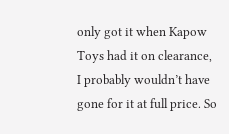only got it when Kapow Toys had it on clearance, I probably wouldn’t have gone for it at full price. So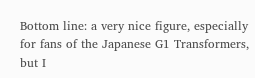Bottom line: a very nice figure, especially for fans of the Japanese G1 Transformers, but I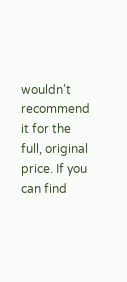wouldn’t recommend it for the full, original price. If you can find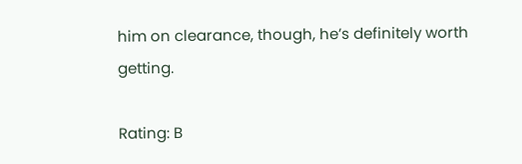him on clearance, though, he’s definitely worth getting.

Rating: B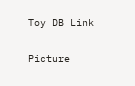Toy DB Link

Picture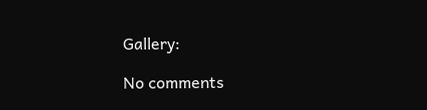Gallery:

No comments